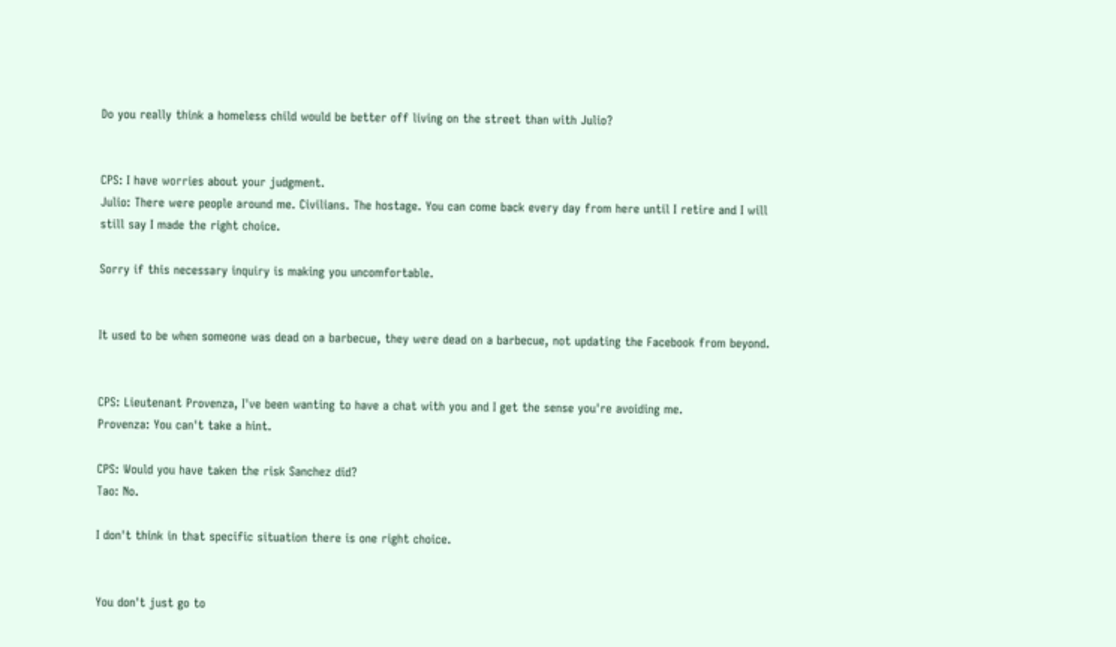Do you really think a homeless child would be better off living on the street than with Julio?


CPS: I have worries about your judgment.
Julio: There were people around me. Civilians. The hostage. You can come back every day from here until I retire and I will still say I made the right choice.

Sorry if this necessary inquiry is making you uncomfortable.


It used to be when someone was dead on a barbecue, they were dead on a barbecue, not updating the Facebook from beyond.


CPS: Lieutenant Provenza, I've been wanting to have a chat with you and I get the sense you're avoiding me.
Provenza: You can't take a hint.

CPS: Would you have taken the risk Sanchez did?
Tao: No.

I don't think in that specific situation there is one right choice.


You don't just go to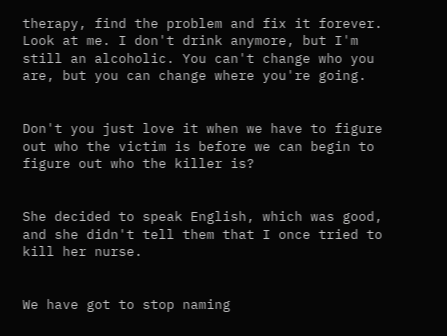therapy, find the problem and fix it forever. Look at me. I don't drink anymore, but I'm still an alcoholic. You can't change who you are, but you can change where you're going.


Don't you just love it when we have to figure out who the victim is before we can begin to figure out who the killer is?


She decided to speak English, which was good, and she didn't tell them that I once tried to kill her nurse.


We have got to stop naming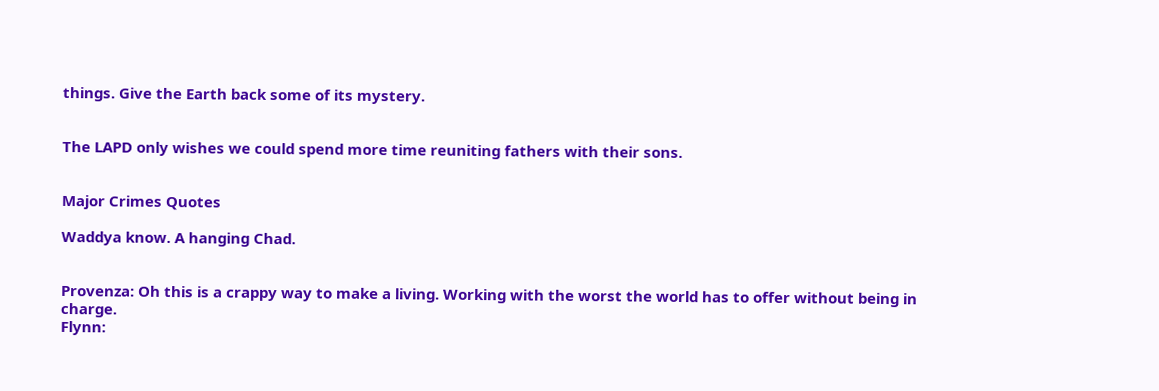things. Give the Earth back some of its mystery.


The LAPD only wishes we could spend more time reuniting fathers with their sons.


Major Crimes Quotes

Waddya know. A hanging Chad.


Provenza: Oh this is a crappy way to make a living. Working with the worst the world has to offer without being in charge.
Flynn: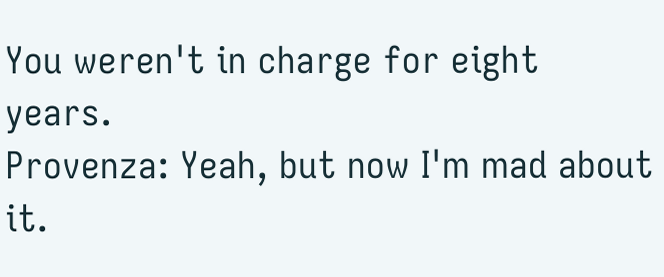You weren't in charge for eight years.
Provenza: Yeah, but now I'm mad about it.